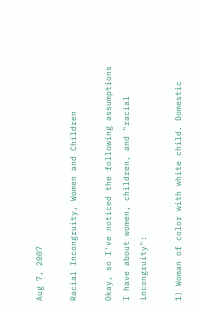Aug 7, 2007

Racial Incongruity, Women and Children

Okay, so I've noticed the following assumptions I have about women, children, and "racial incongruity":

1) Woman of color with white child. Domestic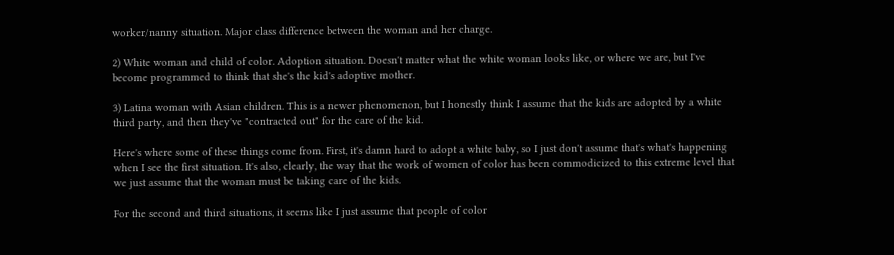worker/nanny situation. Major class difference between the woman and her charge.

2) White woman and child of color. Adoption situation. Doesn't matter what the white woman looks like, or where we are, but I've become programmed to think that she's the kid's adoptive mother.

3) Latina woman with Asian children. This is a newer phenomenon, but I honestly think I assume that the kids are adopted by a white third party, and then they've "contracted out" for the care of the kid.

Here's where some of these things come from. First, it's damn hard to adopt a white baby, so I just don't assume that's what's happening when I see the first situation. It's also, clearly, the way that the work of women of color has been commodicized to this extreme level that we just assume that the woman must be taking care of the kids.

For the second and third situations, it seems like I just assume that people of color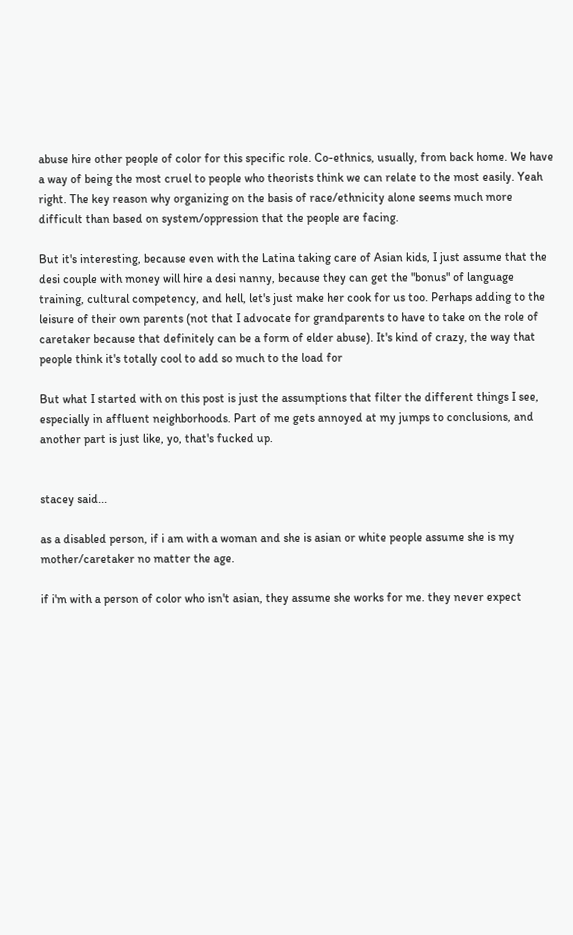abuse hire other people of color for this specific role. Co-ethnics, usually, from back home. We have a way of being the most cruel to people who theorists think we can relate to the most easily. Yeah right. The key reason why organizing on the basis of race/ethnicity alone seems much more difficult than based on system/oppression that the people are facing.

But it's interesting, because even with the Latina taking care of Asian kids, I just assume that the desi couple with money will hire a desi nanny, because they can get the "bonus" of language training, cultural competency, and hell, let's just make her cook for us too. Perhaps adding to the leisure of their own parents (not that I advocate for grandparents to have to take on the role of caretaker because that definitely can be a form of elder abuse). It's kind of crazy, the way that people think it's totally cool to add so much to the load for

But what I started with on this post is just the assumptions that filter the different things I see, especially in affluent neighborhoods. Part of me gets annoyed at my jumps to conclusions, and another part is just like, yo, that's fucked up.


stacey said...

as a disabled person, if i am with a woman and she is asian or white people assume she is my mother/caretaker no matter the age.

if i'm with a person of color who isn't asian, they assume she works for me. they never expect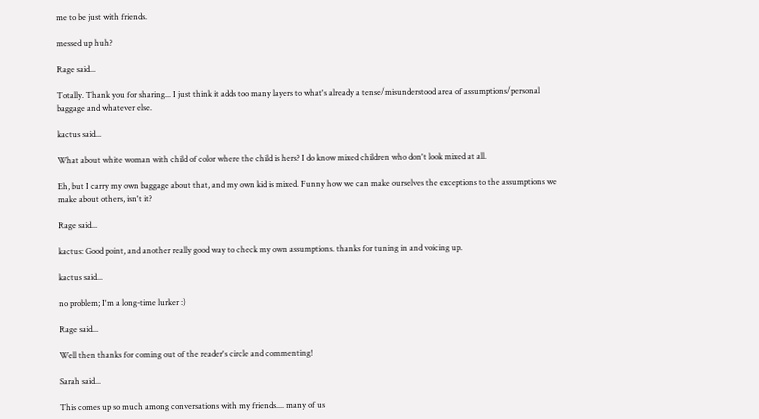me to be just with friends.

messed up huh?

Rage said...

Totally. Thank you for sharing... I just think it adds too many layers to what's already a tense/misunderstood area of assumptions/personal baggage and whatever else.

kactus said...

What about white woman with child of color where the child is hers? I do know mixed children who don't look mixed at all.

Eh, but I carry my own baggage about that, and my own kid is mixed. Funny how we can make ourselves the exceptions to the assumptions we make about others, isn't it?

Rage said...

kactus: Good point, and another really good way to check my own assumptions. thanks for tuning in and voicing up.

kactus said...

no problem; I'm a long-time lurker :)

Rage said...

Well then thanks for coming out of the reader's circle and commenting!

Sarah said...

This comes up so much among conversations with my friends.... many of us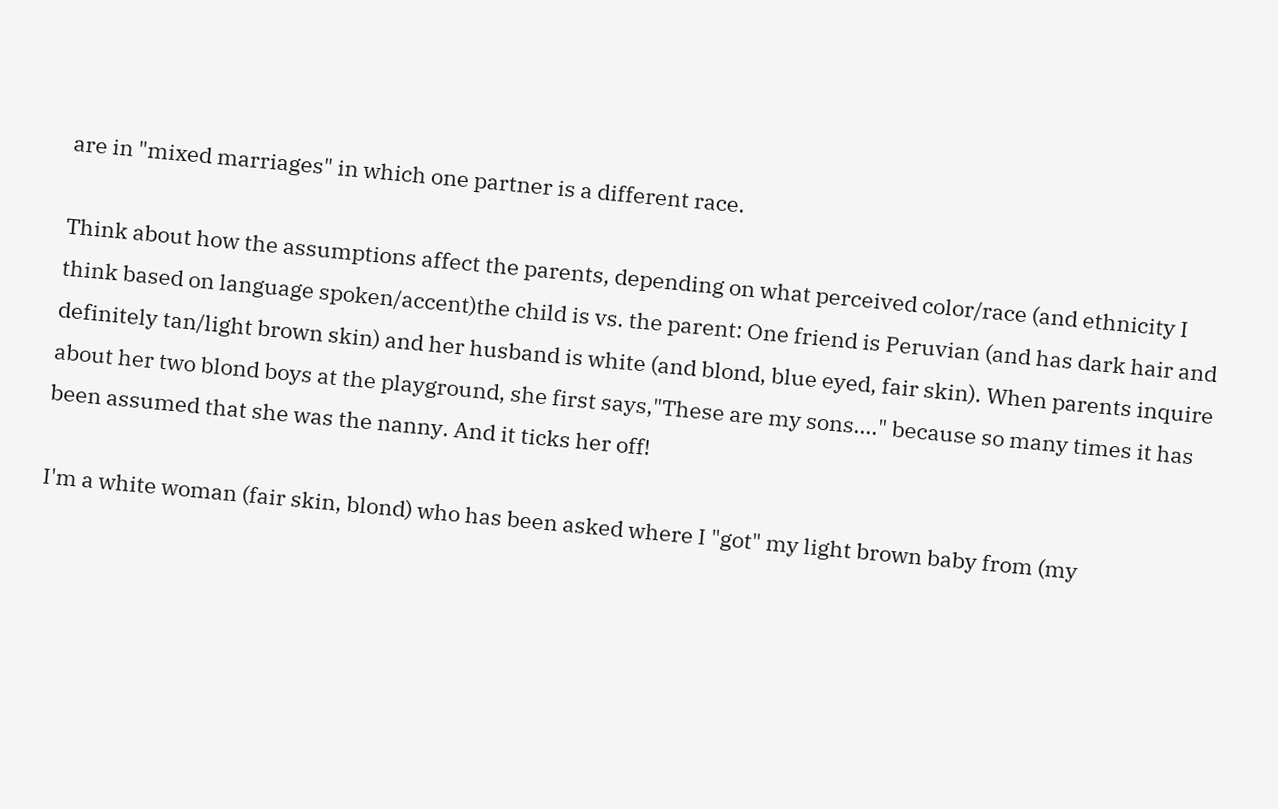are in "mixed marriages" in which one partner is a different race.

Think about how the assumptions affect the parents, depending on what perceived color/race (and ethnicity I think based on language spoken/accent)the child is vs. the parent: One friend is Peruvian (and has dark hair and definitely tan/light brown skin) and her husband is white (and blond, blue eyed, fair skin). When parents inquire about her two blond boys at the playground, she first says,"These are my sons...." because so many times it has been assumed that she was the nanny. And it ticks her off!

I'm a white woman (fair skin, blond) who has been asked where I "got" my light brown baby from (my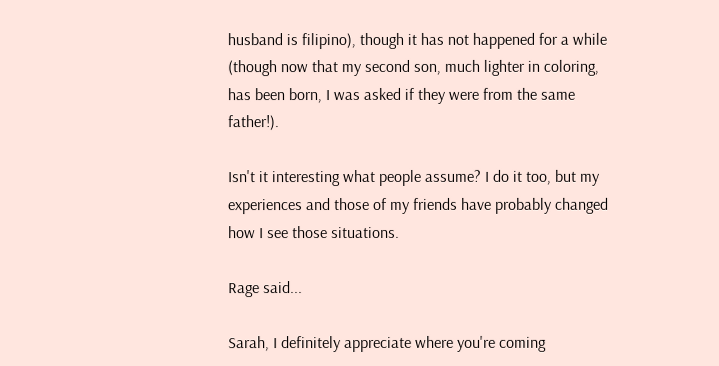husband is filipino), though it has not happened for a while (though now that my second son, much lighter in coloring, has been born, I was asked if they were from the same father!).

Isn't it interesting what people assume? I do it too, but my experiences and those of my friends have probably changed how I see those situations.

Rage said...

Sarah, I definitely appreciate where you're coming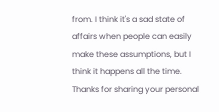from. I think it's a sad state of affairs when people can easily make these assumptions, but I think it happens all the time. Thanks for sharing your personal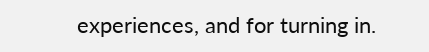experiences, and for turning in.